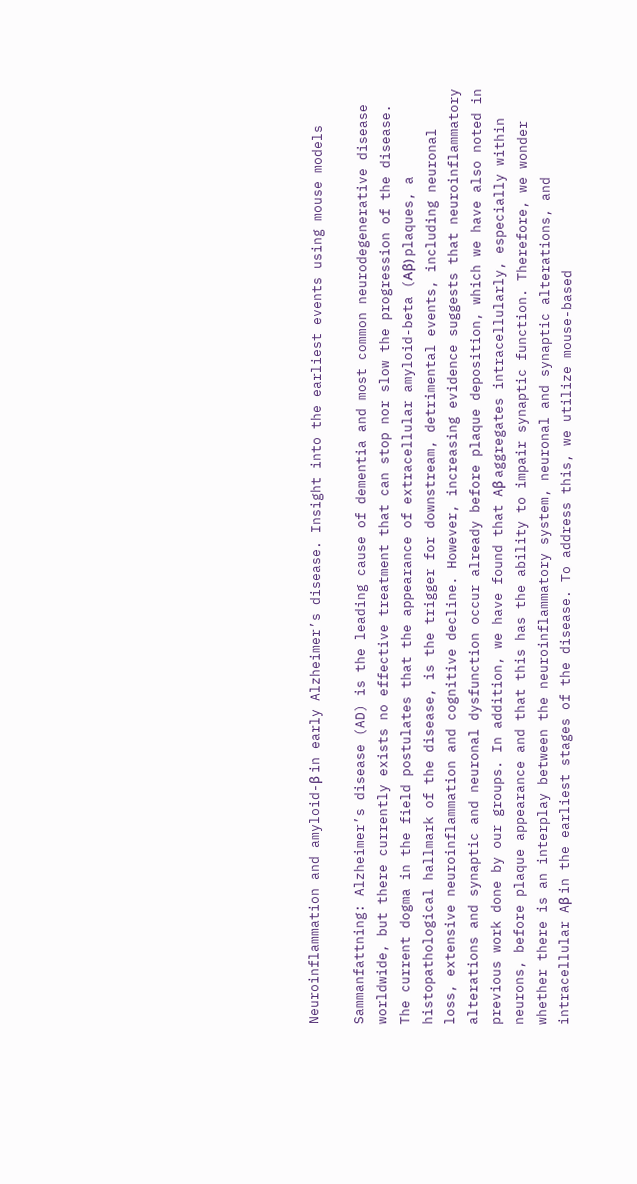Neuroinflammation and amyloid-β in early Alzheimer’s disease. Insight into the earliest events using mouse models

Sammanfattning: Alzheimer’s disease (AD) is the leading cause of dementia and most common neurodegenerative disease worldwide, but there currently exists no effective treatment that can stop nor slow the progression of the disease. The current dogma in the field postulates that the appearance of extracellular amyloid-beta (Aβ) plaques, a histopathological hallmark of the disease, is the trigger for downstream, detrimental events, including neuronal loss, extensive neuroinflammation and cognitive decline. However, increasing evidence suggests that neuroinflammatory alterations and synaptic and neuronal dysfunction occur already before plaque deposition, which we have also noted in previous work done by our groups. In addition, we have found that Aβ aggregates intracellularly, especially within neurons, before plaque appearance and that this has the ability to impair synaptic function. Therefore, we wonder whether there is an interplay between the neuroinflammatory system, neuronal and synaptic alterations, and intracellular Aβ in the earliest stages of the disease. To address this, we utilize mouse-based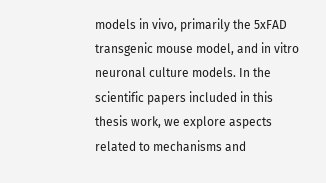models in vivo, primarily the 5xFAD transgenic mouse model, and in vitro neuronal culture models. In the scientific papers included in this thesis work, we explore aspects related to mechanisms and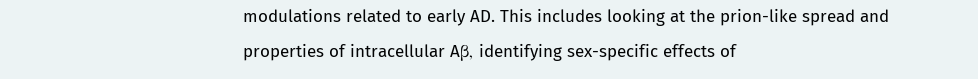modulations related to early AD. This includes looking at the prion-like spread and properties of intracellular Aβ, identifying sex-specific effects of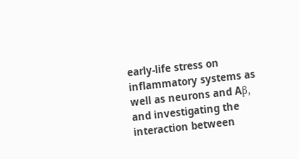early-life stress on inflammatory systems as well as neurons and Aβ, and investigating the interaction between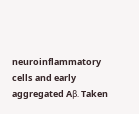neuroinflammatory cells and early aggregated Aβ. Taken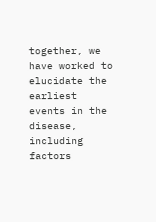together, we have worked to elucidate the earliest events in the disease, including factors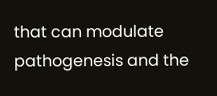that can modulate pathogenesis and the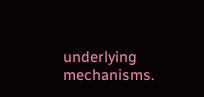underlying mechanisms.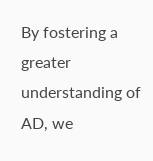By fostering a greater understanding of AD, we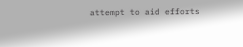attempt to aid efforts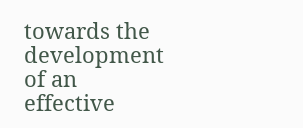towards the development of an effective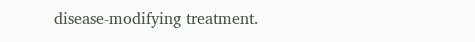disease-modifying treatment.